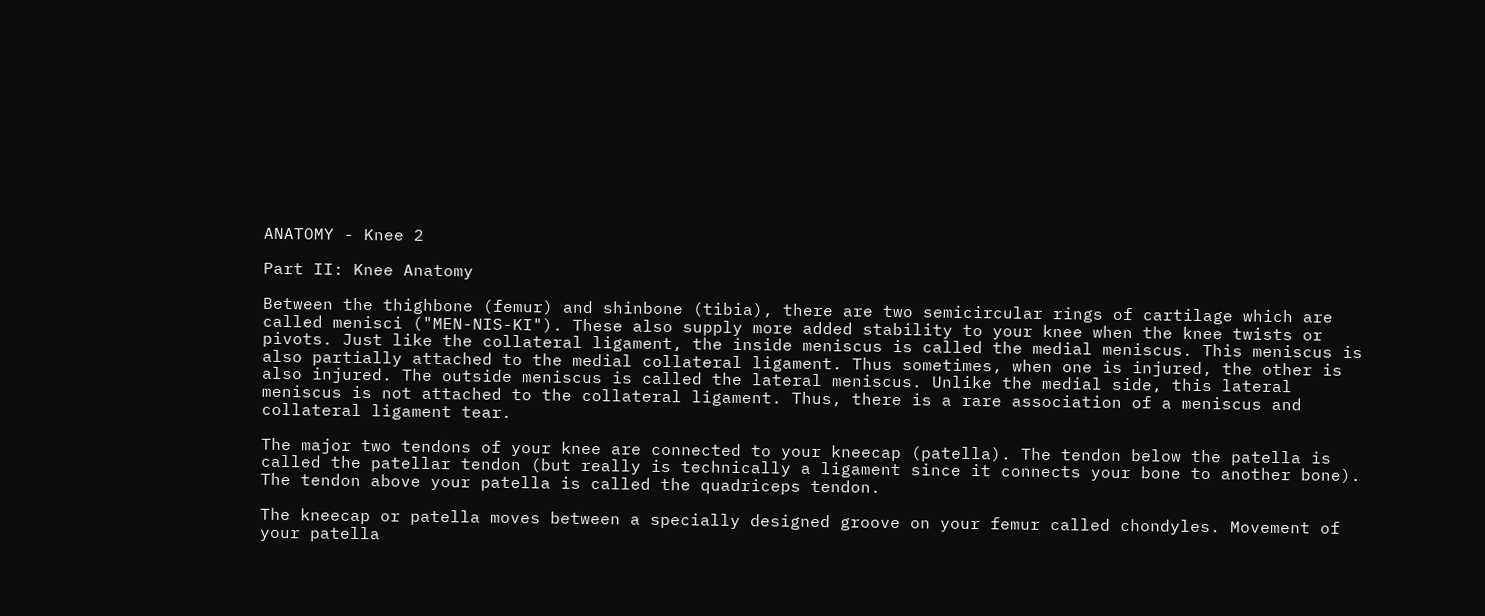ANATOMY - Knee 2

Part II: Knee Anatomy

Between the thighbone (femur) and shinbone (tibia), there are two semicircular rings of cartilage which are called menisci ("MEN-NIS-KI"). These also supply more added stability to your knee when the knee twists or pivots. Just like the collateral ligament, the inside meniscus is called the medial meniscus. This meniscus is also partially attached to the medial collateral ligament. Thus sometimes, when one is injured, the other is also injured. The outside meniscus is called the lateral meniscus. Unlike the medial side, this lateral meniscus is not attached to the collateral ligament. Thus, there is a rare association of a meniscus and collateral ligament tear.

The major two tendons of your knee are connected to your kneecap (patella). The tendon below the patella is called the patellar tendon (but really is technically a ligament since it connects your bone to another bone). The tendon above your patella is called the quadriceps tendon.

The kneecap or patella moves between a specially designed groove on your femur called chondyles. Movement of your patella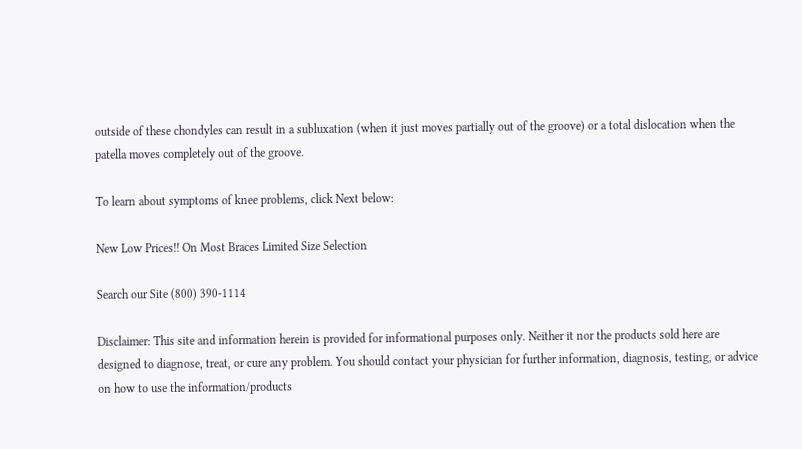outside of these chondyles can result in a subluxation (when it just moves partially out of the groove) or a total dislocation when the patella moves completely out of the groove.

To learn about symptoms of knee problems, click Next below:

New Low Prices!! On Most Braces Limited Size Selection

Search our Site (800) 390-1114

Disclaimer: This site and information herein is provided for informational purposes only. Neither it nor the products sold here are designed to diagnose, treat, or cure any problem. You should contact your physician for further information, diagnosis, testing, or advice on how to use the information/products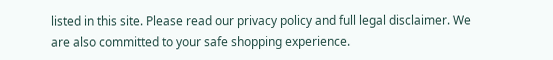listed in this site. Please read our privacy policy and full legal disclaimer. We are also committed to your safe shopping experience.